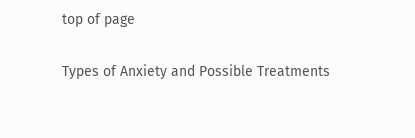top of page

Types of Anxiety and Possible Treatments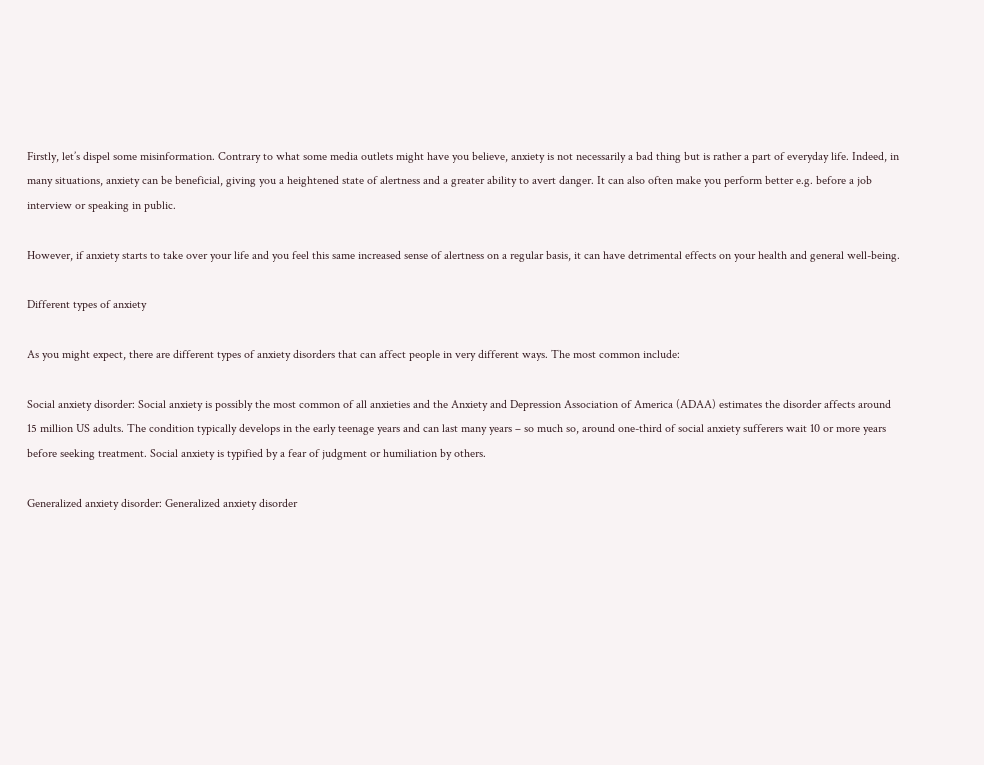Firstly, let’s dispel some misinformation. Contrary to what some media outlets might have you believe, anxiety is not necessarily a bad thing but is rather a part of everyday life. Indeed, in many situations, anxiety can be beneficial, giving you a heightened state of alertness and a greater ability to avert danger. It can also often make you perform better e.g. before a job interview or speaking in public.

However, if anxiety starts to take over your life and you feel this same increased sense of alertness on a regular basis, it can have detrimental effects on your health and general well-being.

Different types of anxiety

As you might expect, there are different types of anxiety disorders that can affect people in very different ways. The most common include:

Social anxiety disorder: Social anxiety is possibly the most common of all anxieties and the Anxiety and Depression Association of America (ADAA) estimates the disorder affects around 15 million US adults. The condition typically develops in the early teenage years and can last many years – so much so, around one-third of social anxiety sufferers wait 10 or more years before seeking treatment. Social anxiety is typified by a fear of judgment or humiliation by others.

Generalized anxiety disorder: Generalized anxiety disorder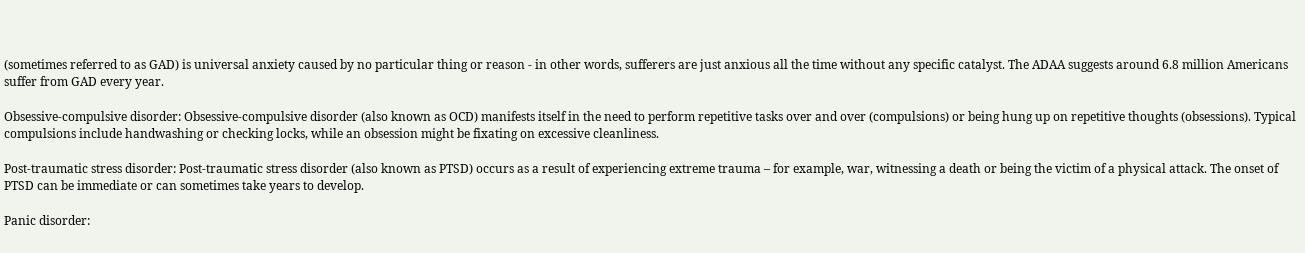(sometimes referred to as GAD) is universal anxiety caused by no particular thing or reason - in other words, sufferers are just anxious all the time without any specific catalyst. The ADAA suggests around 6.8 million Americans suffer from GAD every year.

Obsessive-compulsive disorder: Obsessive-compulsive disorder (also known as OCD) manifests itself in the need to perform repetitive tasks over and over (compulsions) or being hung up on repetitive thoughts (obsessions). Typical compulsions include handwashing or checking locks, while an obsession might be fixating on excessive cleanliness.

Post-traumatic stress disorder: Post-traumatic stress disorder (also known as PTSD) occurs as a result of experiencing extreme trauma – for example, war, witnessing a death or being the victim of a physical attack. The onset of PTSD can be immediate or can sometimes take years to develop.

Panic disorder: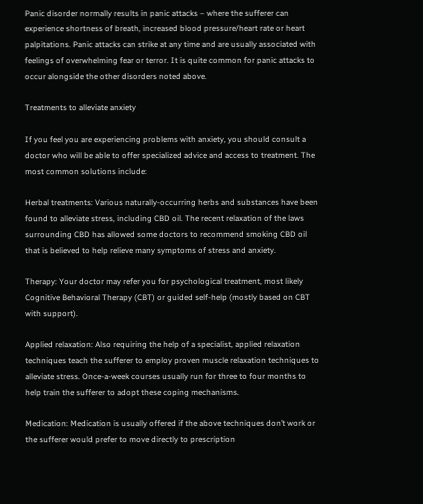Panic disorder normally results in panic attacks – where the sufferer can experience shortness of breath, increased blood pressure/heart rate or heart palpitations. Panic attacks can strike at any time and are usually associated with feelings of overwhelming fear or terror. It is quite common for panic attacks to occur alongside the other disorders noted above.

Treatments to alleviate anxiety

If you feel you are experiencing problems with anxiety, you should consult a doctor who will be able to offer specialized advice and access to treatment. The most common solutions include:

Herbal treatments: Various naturally-occurring herbs and substances have been found to alleviate stress, including CBD oil. The recent relaxation of the laws surrounding CBD has allowed some doctors to recommend smoking CBD oil that is believed to help relieve many symptoms of stress and anxiety.

Therapy: Your doctor may refer you for psychological treatment, most likely Cognitive Behavioral Therapy (CBT) or guided self-help (mostly based on CBT with support).

Applied relaxation: Also requiring the help of a specialist, applied relaxation techniques teach the sufferer to employ proven muscle relaxation techniques to alleviate stress. Once-a-week courses usually run for three to four months to help train the sufferer to adopt these coping mechanisms.

Medication: Medication is usually offered if the above techniques don’t work or the sufferer would prefer to move directly to prescription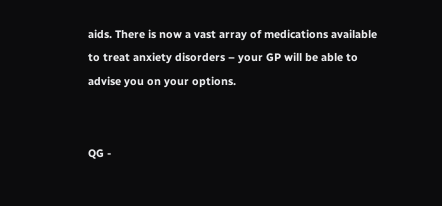aids. There is now a vast array of medications available to treat anxiety disorders – your GP will be able to advise you on your options.


QG -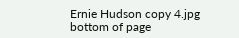Ernie Hudson copy 4.jpg
bottom of page